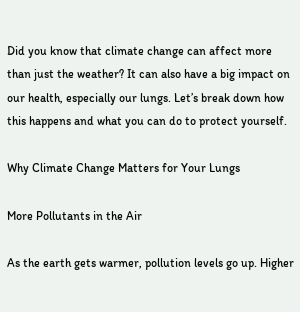Did you know that climate change can affect more than just the weather? It can also have a big impact on our health, especially our lungs. Let’s break down how this happens and what you can do to protect yourself.

Why Climate Change Matters for Your Lungs

More Pollutants in the Air

As the earth gets warmer, pollution levels go up. Higher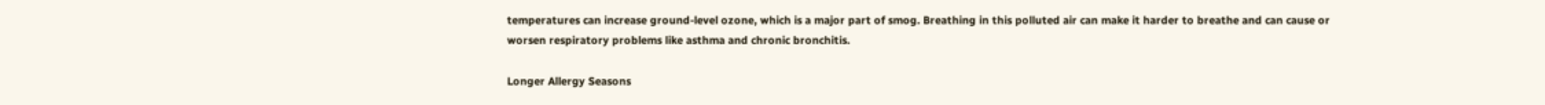temperatures can increase ground-level ozone, which is a major part of smog. Breathing in this polluted air can make it harder to breathe and can cause or worsen respiratory problems like asthma and chronic bronchitis.

Longer Allergy Seasons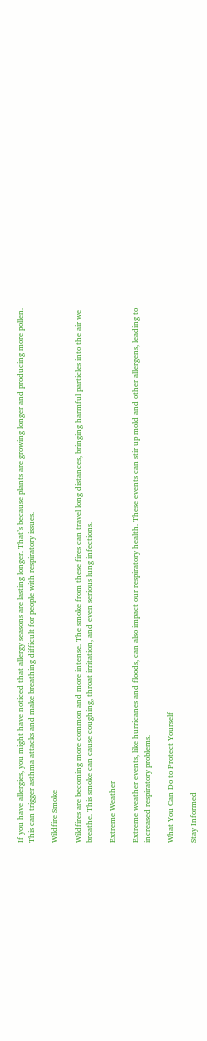If you have allergies, you might have noticed that allergy seasons are lasting longer. That’s because plants are growing longer and producing more pollen. This can trigger asthma attacks and make breathing difficult for people with respiratory issues.

Wildfire Smoke

Wildfires are becoming more common and more intense. The smoke from these fires can travel long distances, bringing harmful particles into the air we breathe. This smoke can cause coughing, throat irritation, and even serious lung infections.

Extreme Weather

Extreme weather events, like hurricanes and floods, can also impact our respiratory health. These events can stir up mold and other allergens, leading to increased respiratory problems.

What You Can Do to Protect Yourself

Stay Informed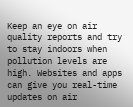Keep an eye on air quality reports and try to stay indoors when pollution levels are high. Websites and apps can give you real-time updates on air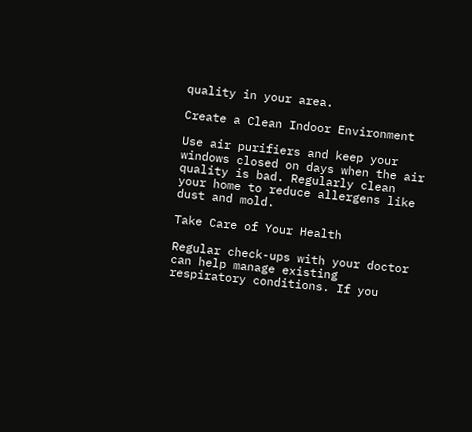quality in your area.

Create a Clean Indoor Environment

Use air purifiers and keep your windows closed on days when the air quality is bad. Regularly clean your home to reduce allergens like dust and mold.

Take Care of Your Health

Regular check-ups with your doctor can help manage existing respiratory conditions. If you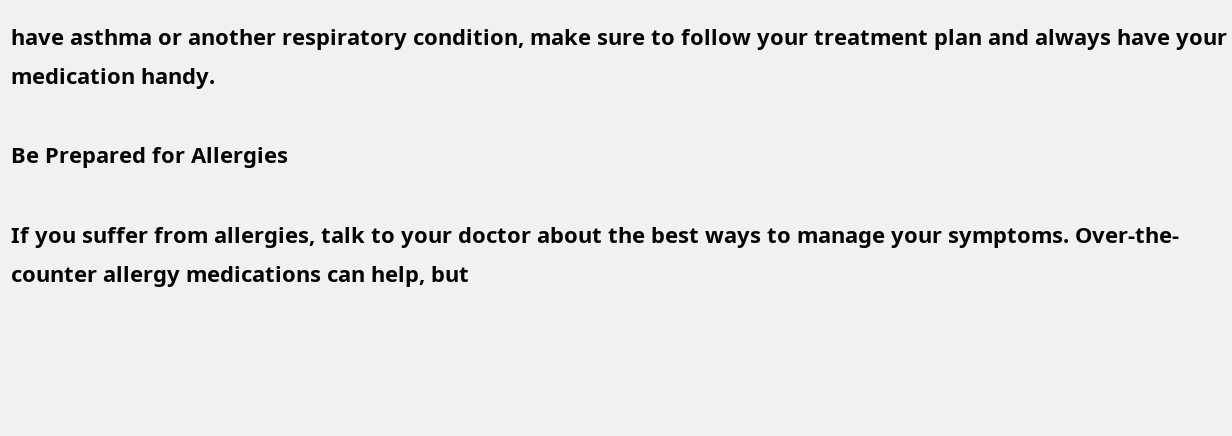have asthma or another respiratory condition, make sure to follow your treatment plan and always have your medication handy.

Be Prepared for Allergies

If you suffer from allergies, talk to your doctor about the best ways to manage your symptoms. Over-the-counter allergy medications can help, but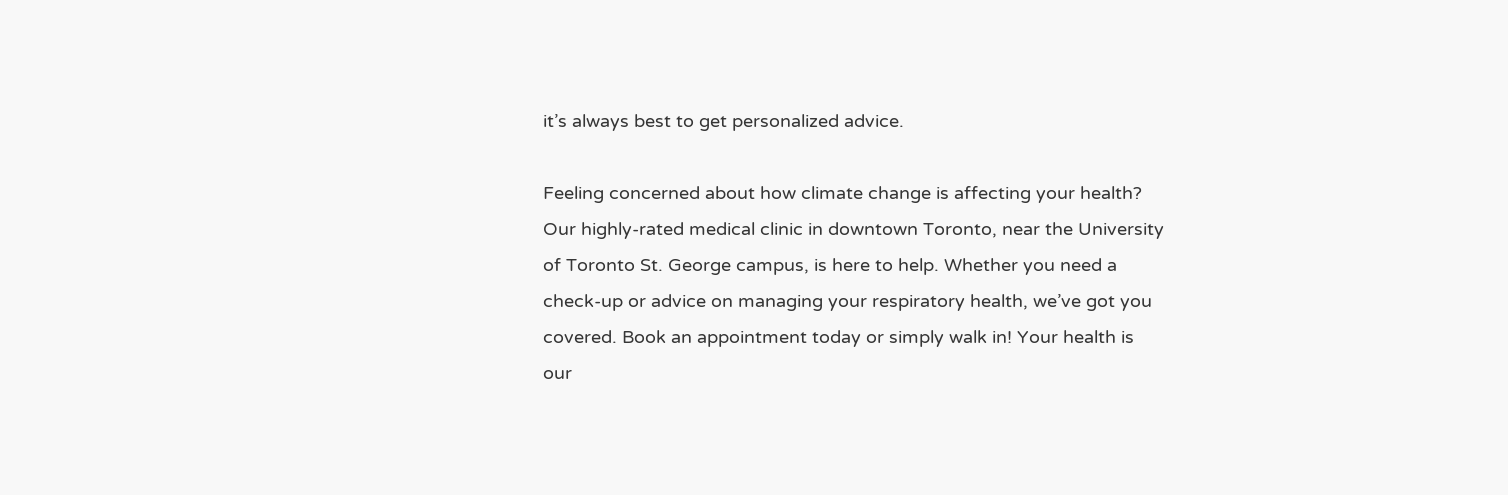it’s always best to get personalized advice.

Feeling concerned about how climate change is affecting your health? Our highly-rated medical clinic in downtown Toronto, near the University of Toronto St. George campus, is here to help. Whether you need a check-up or advice on managing your respiratory health, we’ve got you covered. Book an appointment today or simply walk in! Your health is our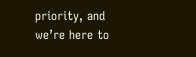priority, and we’re here to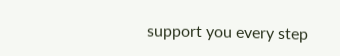support you every step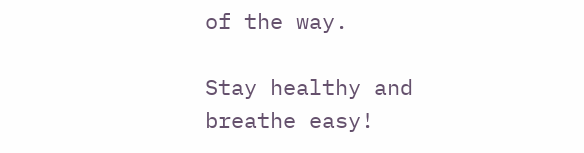of the way.

Stay healthy and breathe easy!